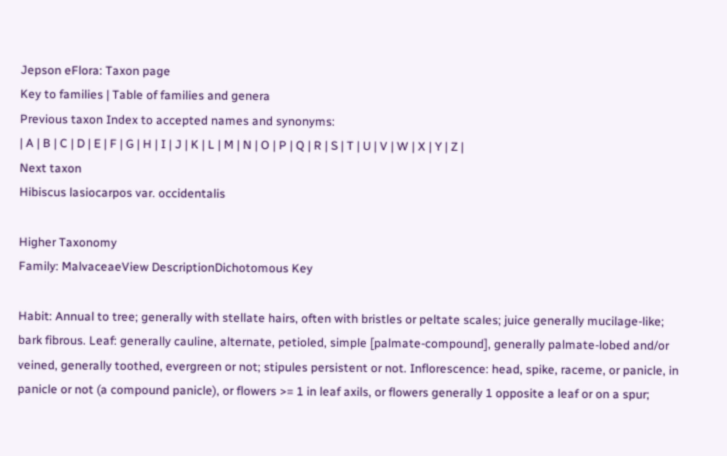Jepson eFlora: Taxon page
Key to families | Table of families and genera
Previous taxon Index to accepted names and synonyms:
| A | B | C | D | E | F | G | H | I | J | K | L | M | N | O | P | Q | R | S | T | U | V | W | X | Y | Z |
Next taxon
Hibiscus lasiocarpos var. occidentalis

Higher Taxonomy
Family: MalvaceaeView DescriptionDichotomous Key

Habit: Annual to tree; generally with stellate hairs, often with bristles or peltate scales; juice generally mucilage-like; bark fibrous. Leaf: generally cauline, alternate, petioled, simple [palmate-compound], generally palmate-lobed and/or veined, generally toothed, evergreen or not; stipules persistent or not. Inflorescence: head, spike, raceme, or panicle, in panicle or not (a compound panicle), or flowers >= 1 in leaf axils, or flowers generally 1 opposite a leaf or on a spur;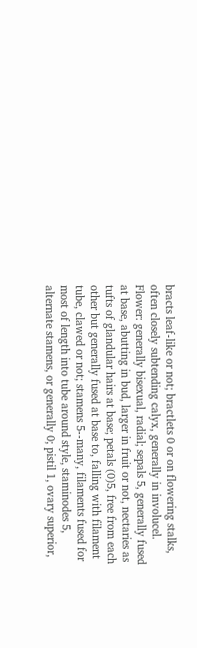bracts leaf-like or not; bractlets 0 or on flowering stalks, often closely subtending calyx, generally in involucel. Flower: generally bisexual, radial; sepals 5, generally fused at base, abutting in bud, larger in fruit or not, nectaries as tufts of glandular hairs at base; petals (0)5, free from each other but generally fused at base to, falling with filament tube, clawed or not; stamens 5--many, filaments fused for most of length into tube around style, staminodes 5, alternate stamens, or generally 0; pistil 1, ovary superior,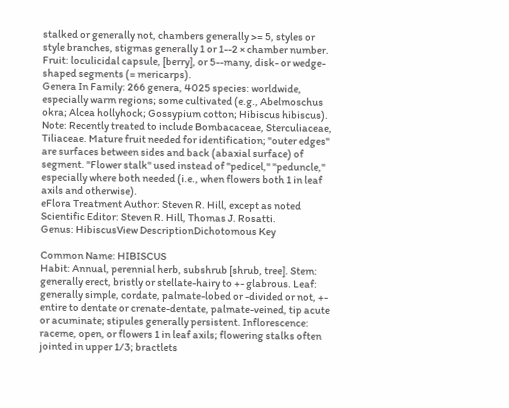stalked or generally not, chambers generally >= 5, styles or style branches, stigmas generally 1 or 1--2 × chamber number. Fruit: loculicidal capsule, [berry], or 5--many, disk- or wedge-shaped segments (= mericarps).
Genera In Family: 266 genera, 4025 species: worldwide, especially warm regions; some cultivated (e.g., Abelmoschus okra; Alcea hollyhock; Gossypium cotton; Hibiscus hibiscus). Note: Recently treated to include Bombacaceae, Sterculiaceae, Tiliaceae. Mature fruit needed for identification; "outer edges" are surfaces between sides and back (abaxial surface) of segment. "Flower stalk" used instead of "pedicel," "peduncle," especially where both needed (i.e., when flowers both 1 in leaf axils and otherwise).
eFlora Treatment Author: Steven R. Hill, except as noted
Scientific Editor: Steven R. Hill, Thomas J. Rosatti.
Genus: HibiscusView DescriptionDichotomous Key

Common Name: HIBISCUS
Habit: Annual, perennial herb, subshrub [shrub, tree]. Stem: generally erect, bristly or stellate-hairy to +- glabrous. Leaf: generally simple, cordate, palmate-lobed or -divided or not, +- entire to dentate or crenate-dentate, palmate-veined, tip acute or acuminate; stipules generally persistent. Inflorescence: raceme, open, or flowers 1 in leaf axils; flowering stalks often jointed in upper 1/3; bractlets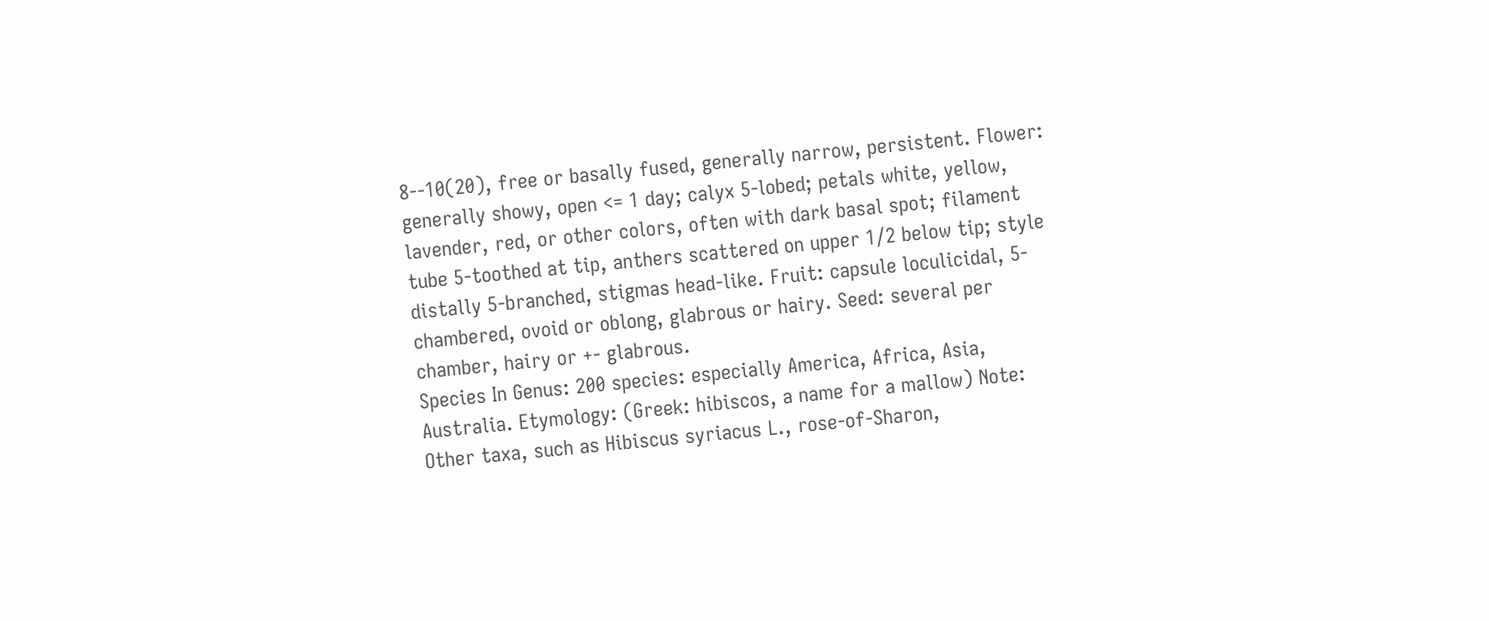8--10(20), free or basally fused, generally narrow, persistent. Flower: generally showy, open <= 1 day; calyx 5-lobed; petals white, yellow, lavender, red, or other colors, often with dark basal spot; filament tube 5-toothed at tip, anthers scattered on upper 1/2 below tip; style distally 5-branched, stigmas head-like. Fruit: capsule loculicidal, 5-chambered, ovoid or oblong, glabrous or hairy. Seed: several per chamber, hairy or +- glabrous.
Species In Genus: 200 species: especially America, Africa, Asia, Australia. Etymology: (Greek: hibiscos, a name for a mallow) Note: Other taxa, such as Hibiscus syriacus L., rose-of-Sharon,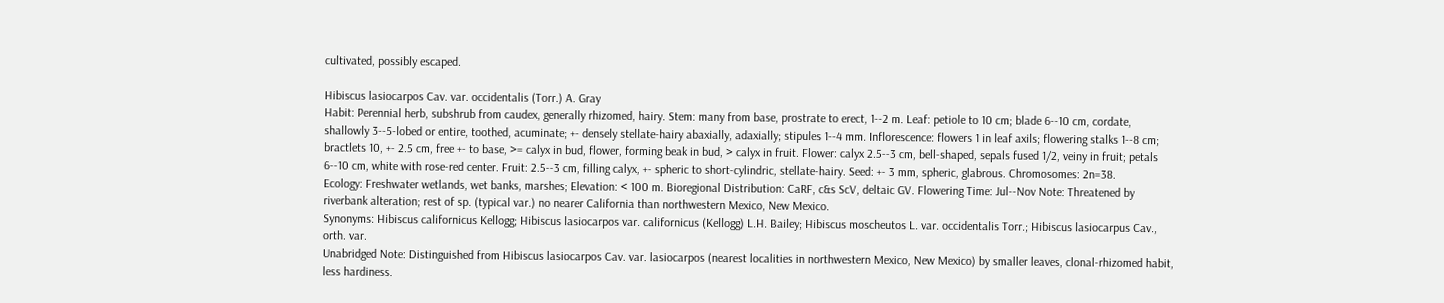cultivated, possibly escaped.

Hibiscus lasiocarpos Cav. var. occidentalis (Torr.) A. Gray
Habit: Perennial herb, subshrub from caudex, generally rhizomed, hairy. Stem: many from base, prostrate to erect, 1--2 m. Leaf: petiole to 10 cm; blade 6--10 cm, cordate, shallowly 3--5-lobed or entire, toothed, acuminate; +- densely stellate-hairy abaxially, adaxially; stipules 1--4 mm. Inflorescence: flowers 1 in leaf axils; flowering stalks 1--8 cm; bractlets 10, +- 2.5 cm, free +- to base, >= calyx in bud, flower, forming beak in bud, > calyx in fruit. Flower: calyx 2.5--3 cm, bell-shaped, sepals fused 1/2, veiny in fruit; petals 6--10 cm, white with rose-red center. Fruit: 2.5--3 cm, filling calyx, +- spheric to short-cylindric, stellate-hairy. Seed: +- 3 mm, spheric, glabrous. Chromosomes: 2n=38.
Ecology: Freshwater wetlands, wet banks, marshes; Elevation: < 100 m. Bioregional Distribution: CaRF, c&s ScV, deltaic GV. Flowering Time: Jul--Nov Note: Threatened by riverbank alteration; rest of sp. (typical var.) no nearer California than northwestern Mexico, New Mexico.
Synonyms: Hibiscus californicus Kellogg; Hibiscus lasiocarpos var. californicus (Kellogg) L.H. Bailey; Hibiscus moscheutos L. var. occidentalis Torr.; Hibiscus lasiocarpus Cav., orth. var.
Unabridged Note: Distinguished from Hibiscus lasiocarpos Cav. var. lasiocarpos (nearest localities in northwestern Mexico, New Mexico) by smaller leaves, clonal-rhizomed habit, less hardiness.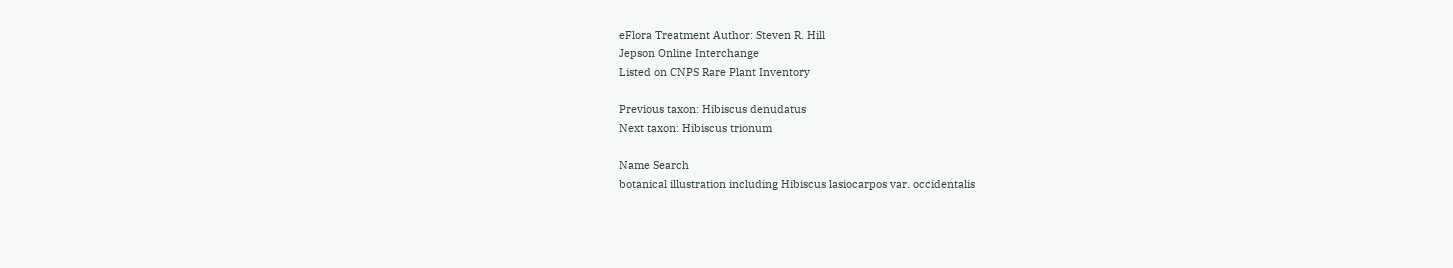eFlora Treatment Author: Steven R. Hill
Jepson Online Interchange
Listed on CNPS Rare Plant Inventory

Previous taxon: Hibiscus denudatus
Next taxon: Hibiscus trionum

Name Search
botanical illustration including Hibiscus lasiocarpos var. occidentalis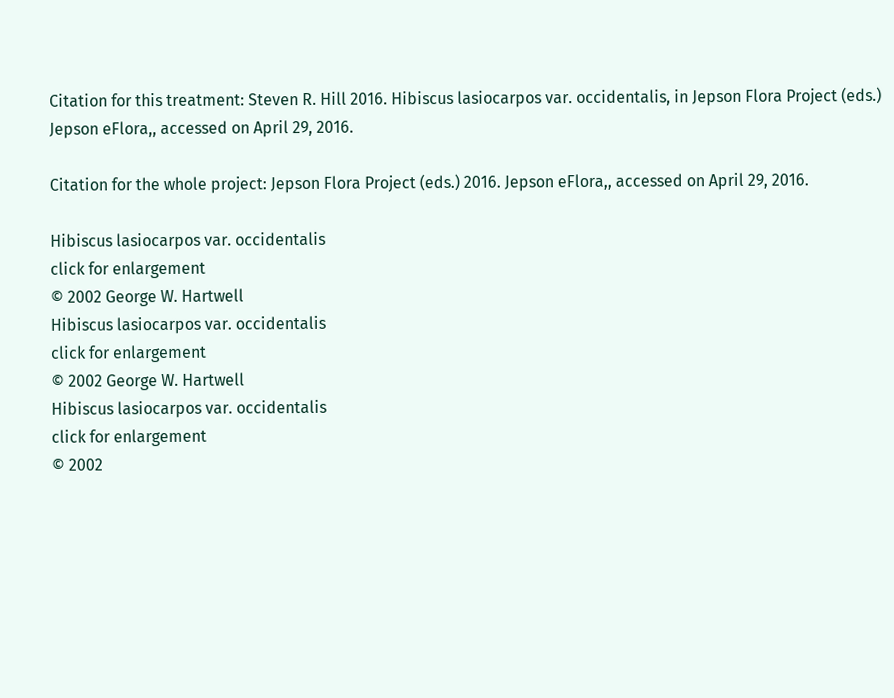Citation for this treatment: Steven R. Hill 2016. Hibiscus lasiocarpos var. occidentalis, in Jepson Flora Project (eds.) Jepson eFlora,, accessed on April 29, 2016.

Citation for the whole project: Jepson Flora Project (eds.) 2016. Jepson eFlora,, accessed on April 29, 2016.

Hibiscus lasiocarpos var. occidentalis
click for enlargement
© 2002 George W. Hartwell
Hibiscus lasiocarpos var. occidentalis
click for enlargement
© 2002 George W. Hartwell
Hibiscus lasiocarpos var. occidentalis
click for enlargement
© 2002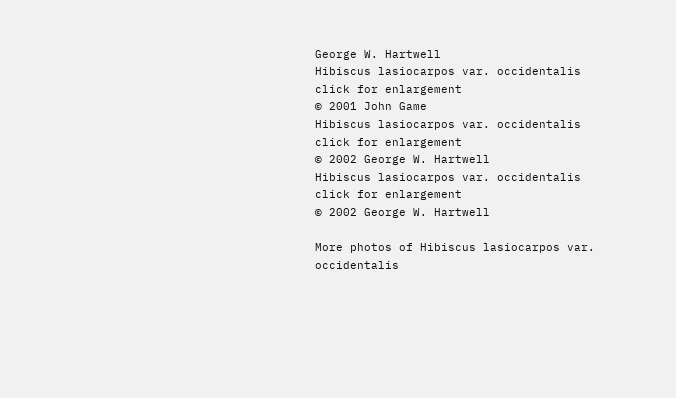George W. Hartwell
Hibiscus lasiocarpos var. occidentalis
click for enlargement
© 2001 John Game
Hibiscus lasiocarpos var. occidentalis
click for enlargement
© 2002 George W. Hartwell
Hibiscus lasiocarpos var. occidentalis
click for enlargement
© 2002 George W. Hartwell

More photos of Hibiscus lasiocarpos var. occidentalis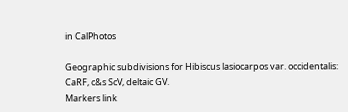in CalPhotos

Geographic subdivisions for Hibiscus lasiocarpos var. occidentalis:
CaRF, c&s ScV, deltaic GV.
Markers link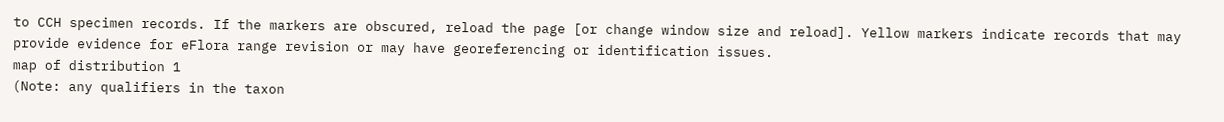to CCH specimen records. If the markers are obscured, reload the page [or change window size and reload]. Yellow markers indicate records that may provide evidence for eFlora range revision or may have georeferencing or identification issues.
map of distribution 1
(Note: any qualifiers in the taxon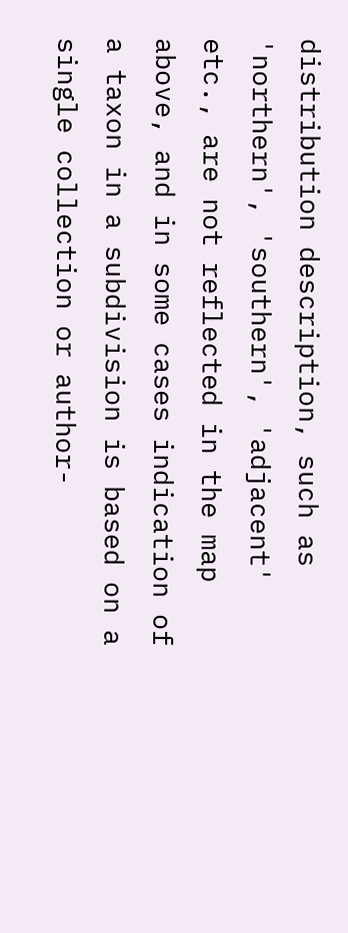distribution description, such as 'northern', 'southern', 'adjacent' etc., are not reflected in the map above, and in some cases indication of a taxon in a subdivision is based on a single collection or author-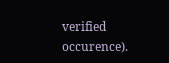verified occurence).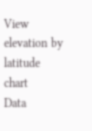View elevation by latitude chart
Data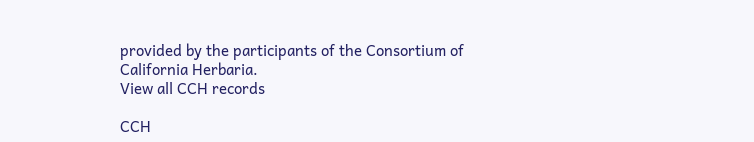provided by the participants of the Consortium of California Herbaria.
View all CCH records

CCH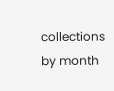collections by month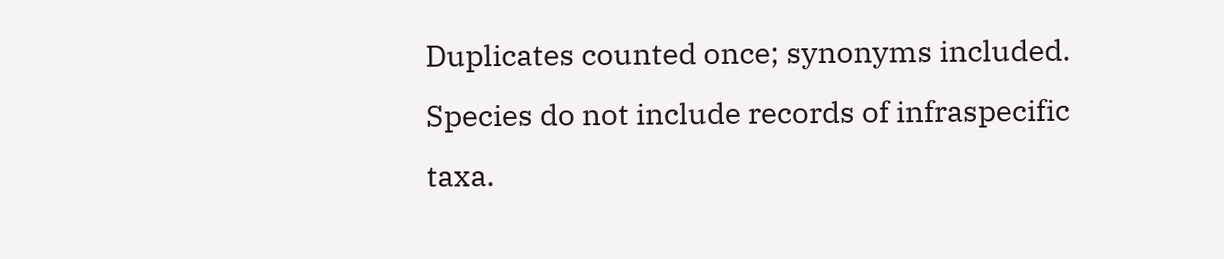Duplicates counted once; synonyms included.
Species do not include records of infraspecific taxa.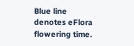Blue line denotes eFlora flowering time.